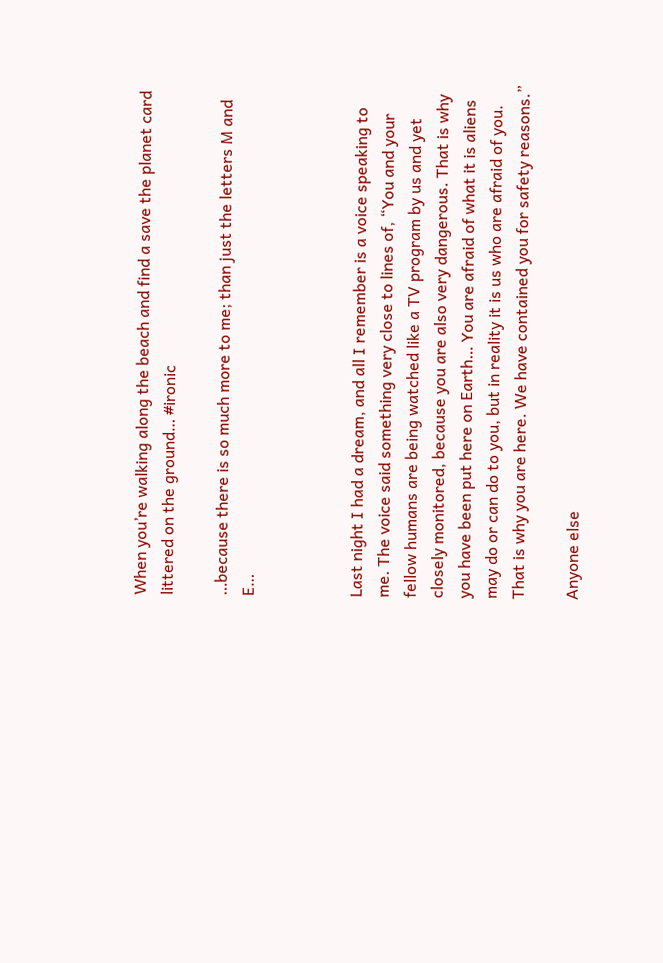When you’re walking along the beach and find a save the planet card littered on the ground… #ironic

…because there is so much more to me; than just the letters M and E…



Last night I had a dream, and all I remember is a voice speaking to me. The voice said something very close to lines of, “You and your fellow humans are being watched like a TV program by us and yet closely monitored, because you are also very dangerous. That is why you have been put here on Earth… You are afraid of what it is aliens may do or can do to you, but in reality it is us who are afraid of you. That is why you are here. We have contained you for safety reasons.”

Anyone else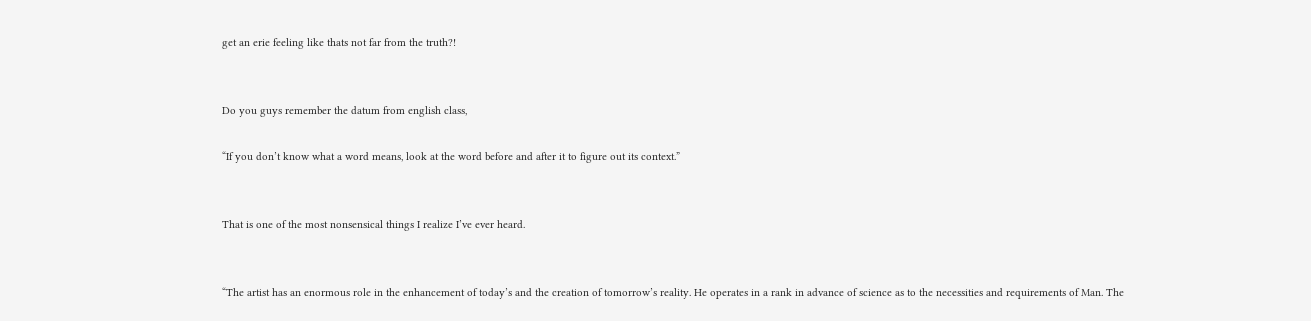get an erie feeling like thats not far from the truth?!


Do you guys remember the datum from english class,

“If you don’t know what a word means, look at the word before and after it to figure out its context.”


That is one of the most nonsensical things I realize I’ve ever heard.


“The artist has an enormous role in the enhancement of today’s and the creation of tomorrow’s reality. He operates in a rank in advance of science as to the necessities and requirements of Man. The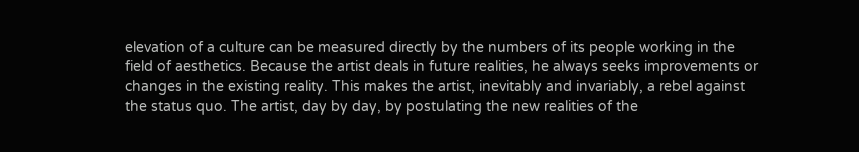elevation of a culture can be measured directly by the numbers of its people working in the field of aesthetics. Because the artist deals in future realities, he always seeks improvements or changes in the existing reality. This makes the artist, inevitably and invariably, a rebel against the status quo. The artist, day by day, by postulating the new realities of the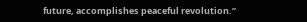future, accomplishes peaceful revolution.”